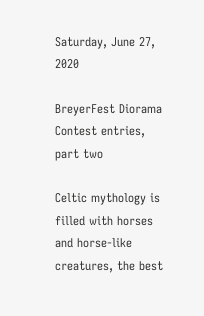Saturday, June 27, 2020

BreyerFest Diorama Contest entries, part two

Celtic mythology is filled with horses and horse-like creatures, the best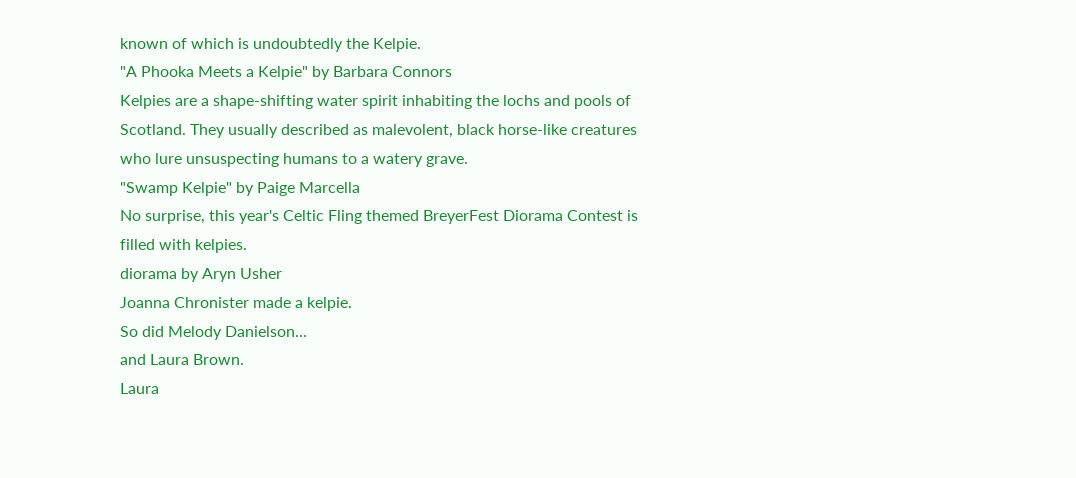known of which is undoubtedly the Kelpie.
"A Phooka Meets a Kelpie" by Barbara Connors
Kelpies are a shape-shifting water spirit inhabiting the lochs and pools of Scotland. They usually described as malevolent, black horse-like creatures who lure unsuspecting humans to a watery grave.
"Swamp Kelpie" by Paige Marcella
No surprise, this year's Celtic Fling themed BreyerFest Diorama Contest is filled with kelpies.
diorama by Aryn Usher
Joanna Chronister made a kelpie.
So did Melody Danielson...
and Laura Brown.
Laura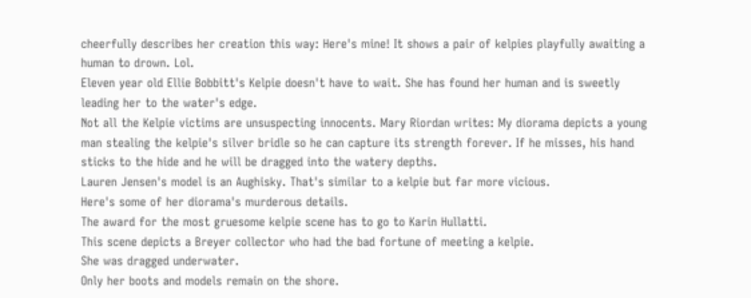cheerfully describes her creation this way: Here's mine! It shows a pair of kelpies playfully awaiting a human to drown. Lol.
Eleven year old Ellie Bobbitt's Kelpie doesn't have to wait. She has found her human and is sweetly leading her to the water's edge.
Not all the Kelpie victims are unsuspecting innocents. Mary Riordan writes: My diorama depicts a young man stealing the kelpie's silver bridle so he can capture its strength forever. If he misses, his hand sticks to the hide and he will be dragged into the watery depths.
Lauren Jensen's model is an Aughisky. That's similar to a kelpie but far more vicious.
Here's some of her diorama's murderous details.
The award for the most gruesome kelpie scene has to go to Karin Hullatti.
This scene depicts a Breyer collector who had the bad fortune of meeting a kelpie.
She was dragged underwater.
Only her boots and models remain on the shore.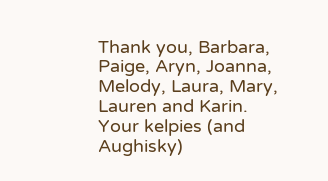Thank you, Barbara, Paige, Aryn, Joanna, Melody, Laura, Mary, Lauren and Karin. Your kelpies (and Aughisky)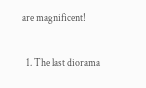are magnificent!


  1. The last diorama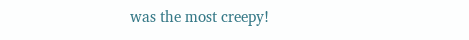was the most creepy!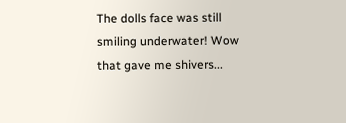The dolls face was still smiling underwater! Wow that gave me shivers...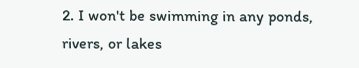2. I won't be swimming in any ponds, rivers, or lakes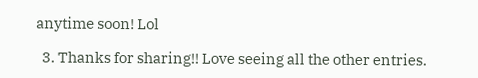anytime soon! Lol

  3. Thanks for sharing!! Love seeing all the other entries.